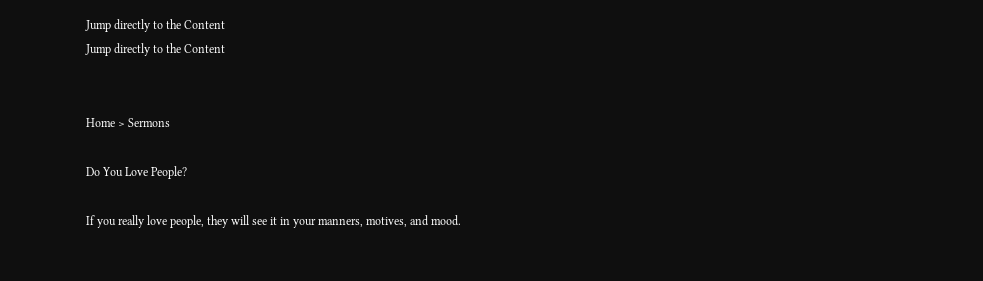Jump directly to the Content
Jump directly to the Content


Home > Sermons

Do You Love People?

If you really love people, they will see it in your manners, motives, and mood.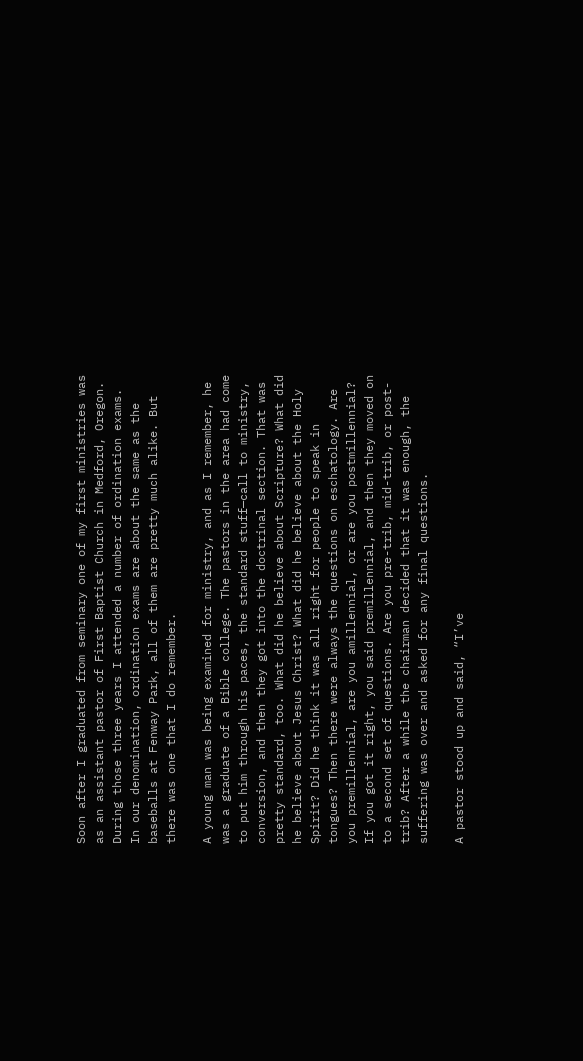Soon after I graduated from seminary one of my first ministries was as an assistant pastor of First Baptist Church in Medford, Oregon. During those three years I attended a number of ordination exams. In our denomination, ordination exams are about the same as the baseballs at Fenway Park, all of them are pretty much alike. But there was one that I do remember.

A young man was being examined for ministry, and as I remember, he was a graduate of a Bible college. The pastors in the area had come to put him through his paces, the standard stuff—call to ministry, conversion, and then they got into the doctrinal section. That was pretty standard, too. What did he believe about Scripture? What did he believe about Jesus Christ? What did he believe about the Holy Spirit? Did he think it was all right for people to speak in tongues? Then there were always the questions on eschatology. Are you premillennial, are you amillennial, or are you postmillennial? If you got it right, you said premillennial, and then they moved on to a second set of questions. Are you pre-trib, mid-trib, or post-trib? After a while the chairman decided that it was enough, the suffering was over and asked for any final questions.

A pastor stood up and said, “I’ve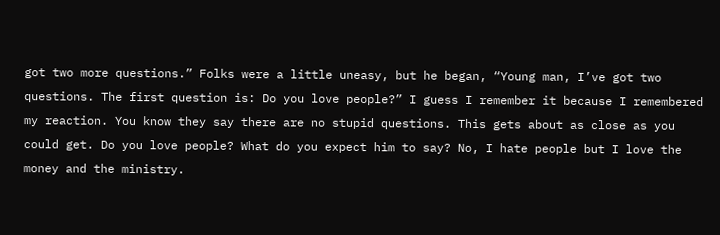got two more questions.” Folks were a little uneasy, but he began, “Young man, I’ve got two questions. The first question is: Do you love people?” I guess I remember it because I remembered my reaction. You know they say there are no stupid questions. This gets about as close as you could get. Do you love people? What do you expect him to say? No, I hate people but I love the money and the ministry.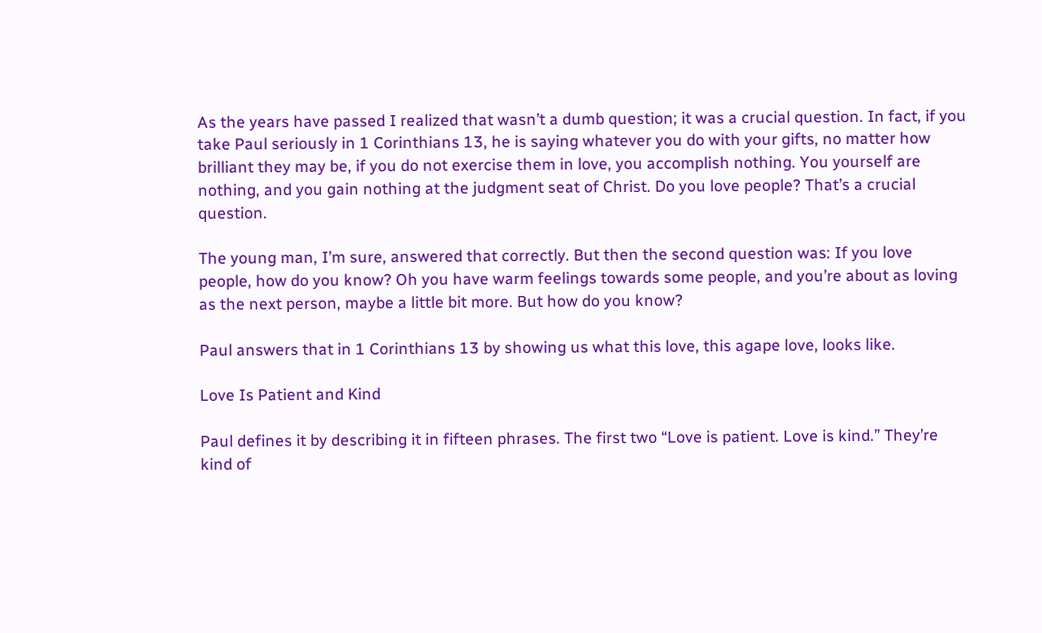As the years have passed I realized that wasn’t a dumb question; it was a crucial question. In fact, if you take Paul seriously in 1 Corinthians 13, he is saying whatever you do with your gifts, no matter how brilliant they may be, if you do not exercise them in love, you accomplish nothing. You yourself are nothing, and you gain nothing at the judgment seat of Christ. Do you love people? That’s a crucial question.

The young man, I’m sure, answered that correctly. But then the second question was: If you love people, how do you know? Oh you have warm feelings towards some people, and you’re about as loving as the next person, maybe a little bit more. But how do you know?

Paul answers that in 1 Corinthians 13 by showing us what this love, this agape love, looks like.

Love Is Patient and Kind

Paul defines it by describing it in fifteen phrases. The first two “Love is patient. Love is kind.” They’re kind of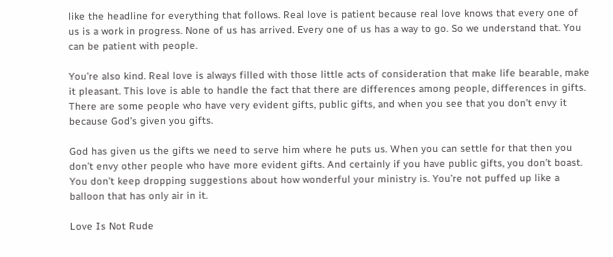like the headline for everything that follows. Real love is patient because real love knows that every one of us is a work in progress. None of us has arrived. Every one of us has a way to go. So we understand that. You can be patient with people.

You’re also kind. Real love is always filled with those little acts of consideration that make life bearable, make it pleasant. This love is able to handle the fact that there are differences among people, differences in gifts. There are some people who have very evident gifts, public gifts, and when you see that you don’t envy it because God’s given you gifts.

God has given us the gifts we need to serve him where he puts us. When you can settle for that then you don’t envy other people who have more evident gifts. And certainly if you have public gifts, you don’t boast. You don’t keep dropping suggestions about how wonderful your ministry is. You’re not puffed up like a balloon that has only air in it.

Love Is Not Rude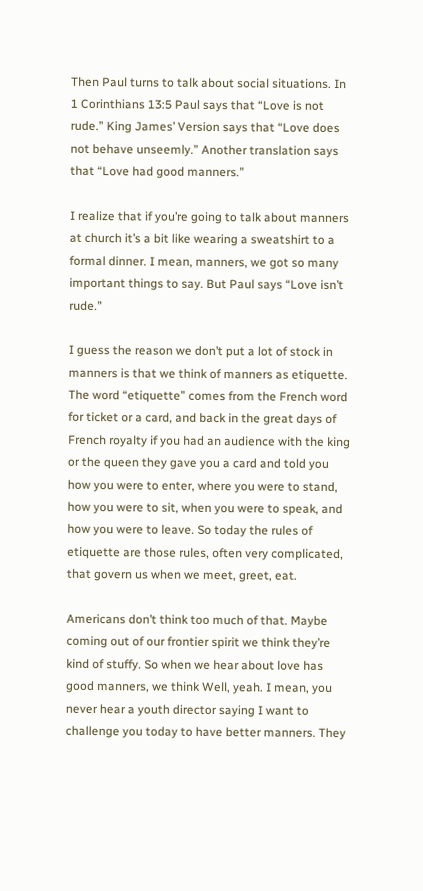Then Paul turns to talk about social situations. In 1 Corinthians 13:5 Paul says that “Love is not rude.” King James’ Version says that “Love does not behave unseemly.” Another translation says that “Love had good manners.”

I realize that if you’re going to talk about manners at church it’s a bit like wearing a sweatshirt to a formal dinner. I mean, manners, we got so many important things to say. But Paul says “Love isn’t rude.”

I guess the reason we don’t put a lot of stock in manners is that we think of manners as etiquette. The word “etiquette” comes from the French word for ticket or a card, and back in the great days of French royalty if you had an audience with the king or the queen they gave you a card and told you how you were to enter, where you were to stand, how you were to sit, when you were to speak, and how you were to leave. So today the rules of etiquette are those rules, often very complicated, that govern us when we meet, greet, eat.

Americans don’t think too much of that. Maybe coming out of our frontier spirit we think they’re kind of stuffy. So when we hear about love has good manners, we think Well, yeah. I mean, you never hear a youth director saying I want to challenge you today to have better manners. They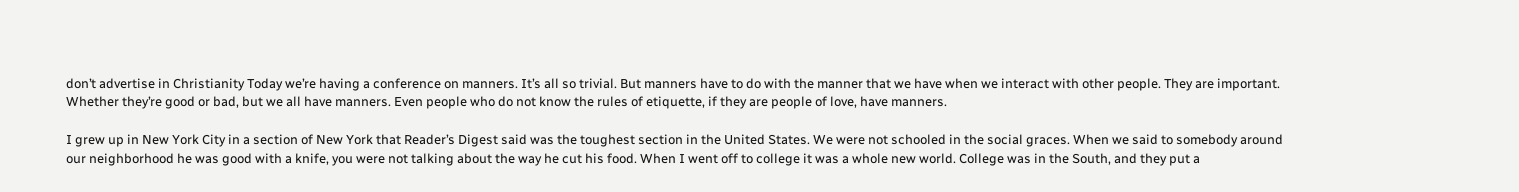don’t advertise in Christianity Today we’re having a conference on manners. It’s all so trivial. But manners have to do with the manner that we have when we interact with other people. They are important. Whether they’re good or bad, but we all have manners. Even people who do not know the rules of etiquette, if they are people of love, have manners.

I grew up in New York City in a section of New York that Reader’s Digest said was the toughest section in the United States. We were not schooled in the social graces. When we said to somebody around our neighborhood he was good with a knife, you were not talking about the way he cut his food. When I went off to college it was a whole new world. College was in the South, and they put a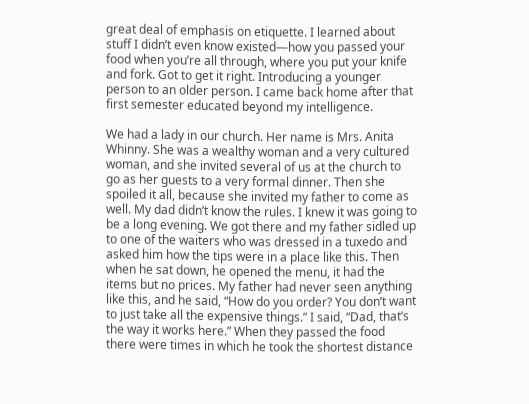great deal of emphasis on etiquette. I learned about stuff I didn’t even know existed—how you passed your food when you’re all through, where you put your knife and fork. Got to get it right. Introducing a younger person to an older person. I came back home after that first semester educated beyond my intelligence.

We had a lady in our church. Her name is Mrs. Anita Whinny. She was a wealthy woman and a very cultured woman, and she invited several of us at the church to go as her guests to a very formal dinner. Then she spoiled it all, because she invited my father to come as well. My dad didn’t know the rules. I knew it was going to be a long evening. We got there and my father sidled up to one of the waiters who was dressed in a tuxedo and asked him how the tips were in a place like this. Then when he sat down, he opened the menu, it had the items but no prices. My father had never seen anything like this, and he said, “How do you order? You don’t want to just take all the expensive things.” I said, “Dad, that’s the way it works here.” When they passed the food there were times in which he took the shortest distance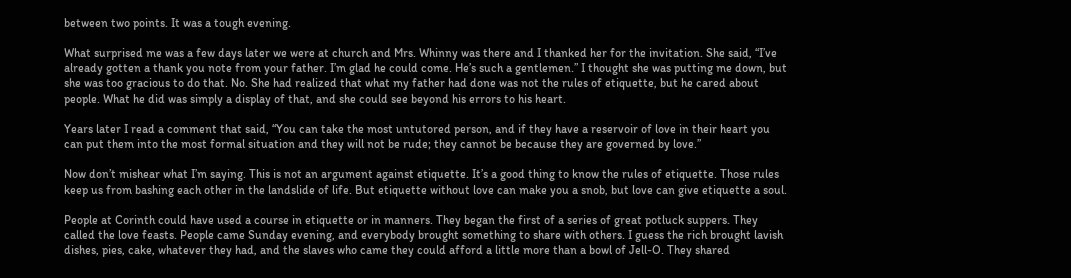between two points. It was a tough evening.

What surprised me was a few days later we were at church and Mrs. Whinny was there and I thanked her for the invitation. She said, “I’ve already gotten a thank you note from your father. I’m glad he could come. He’s such a gentlemen.” I thought she was putting me down, but she was too gracious to do that. No. She had realized that what my father had done was not the rules of etiquette, but he cared about people. What he did was simply a display of that, and she could see beyond his errors to his heart.

Years later I read a comment that said, “You can take the most untutored person, and if they have a reservoir of love in their heart you can put them into the most formal situation and they will not be rude; they cannot be because they are governed by love.”

Now don’t mishear what I’m saying. This is not an argument against etiquette. It’s a good thing to know the rules of etiquette. Those rules keep us from bashing each other in the landslide of life. But etiquette without love can make you a snob, but love can give etiquette a soul.

People at Corinth could have used a course in etiquette or in manners. They began the first of a series of great potluck suppers. They called the love feasts. People came Sunday evening, and everybody brought something to share with others. I guess the rich brought lavish dishes, pies, cake, whatever they had, and the slaves who came they could afford a little more than a bowl of Jell-O. They shared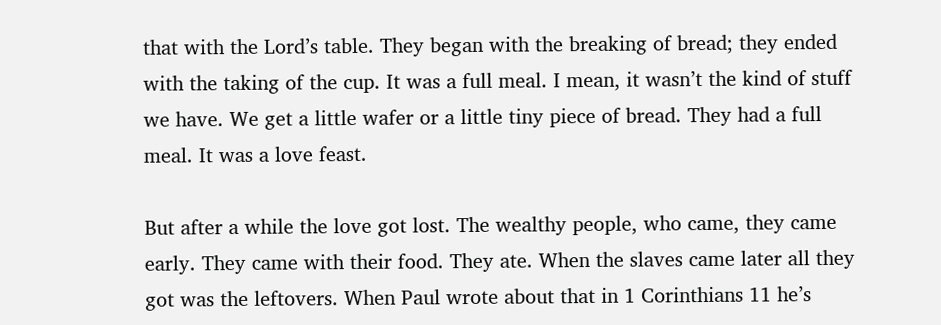that with the Lord’s table. They began with the breaking of bread; they ended with the taking of the cup. It was a full meal. I mean, it wasn’t the kind of stuff we have. We get a little wafer or a little tiny piece of bread. They had a full meal. It was a love feast.

But after a while the love got lost. The wealthy people, who came, they came early. They came with their food. They ate. When the slaves came later all they got was the leftovers. When Paul wrote about that in 1 Corinthians 11 he’s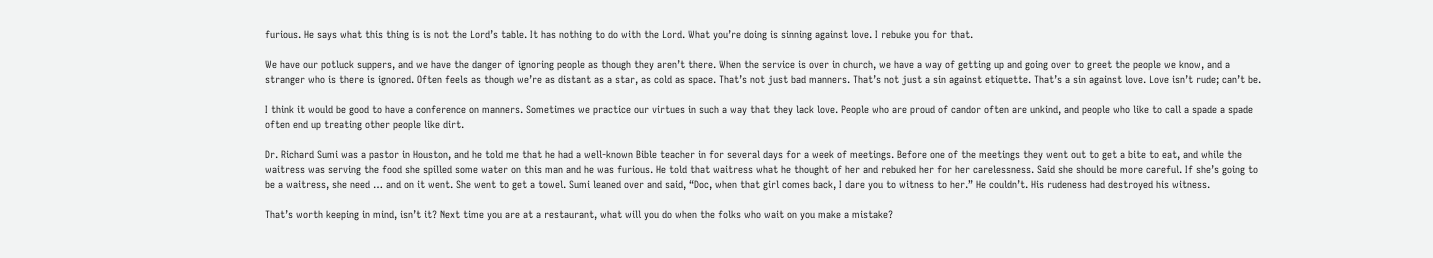furious. He says what this thing is is not the Lord’s table. It has nothing to do with the Lord. What you’re doing is sinning against love. I rebuke you for that.

We have our potluck suppers, and we have the danger of ignoring people as though they aren’t there. When the service is over in church, we have a way of getting up and going over to greet the people we know, and a stranger who is there is ignored. Often feels as though we’re as distant as a star, as cold as space. That’s not just bad manners. That’s not just a sin against etiquette. That’s a sin against love. Love isn’t rude; can’t be.

I think it would be good to have a conference on manners. Sometimes we practice our virtues in such a way that they lack love. People who are proud of candor often are unkind, and people who like to call a spade a spade often end up treating other people like dirt.

Dr. Richard Sumi was a pastor in Houston, and he told me that he had a well-known Bible teacher in for several days for a week of meetings. Before one of the meetings they went out to get a bite to eat, and while the waitress was serving the food she spilled some water on this man and he was furious. He told that waitress what he thought of her and rebuked her for her carelessness. Said she should be more careful. If she’s going to be a waitress, she need … and on it went. She went to get a towel. Sumi leaned over and said, “Doc, when that girl comes back, I dare you to witness to her.” He couldn’t. His rudeness had destroyed his witness.

That’s worth keeping in mind, isn’t it? Next time you are at a restaurant, what will you do when the folks who wait on you make a mistake?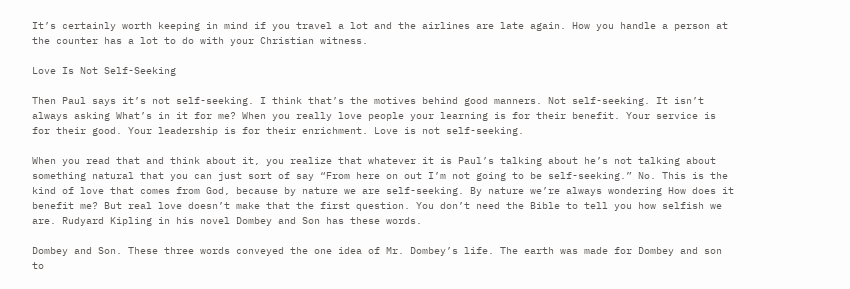It’s certainly worth keeping in mind if you travel a lot and the airlines are late again. How you handle a person at the counter has a lot to do with your Christian witness.

Love Is Not Self-Seeking

Then Paul says it’s not self-seeking. I think that’s the motives behind good manners. Not self-seeking. It isn’t always asking What’s in it for me? When you really love people your learning is for their benefit. Your service is for their good. Your leadership is for their enrichment. Love is not self-seeking.

When you read that and think about it, you realize that whatever it is Paul’s talking about he’s not talking about something natural that you can just sort of say “From here on out I’m not going to be self-seeking.” No. This is the kind of love that comes from God, because by nature we are self-seeking. By nature we’re always wondering How does it benefit me? But real love doesn’t make that the first question. You don’t need the Bible to tell you how selfish we are. Rudyard Kipling in his novel Dombey and Son has these words.

Dombey and Son. These three words conveyed the one idea of Mr. Dombey’s life. The earth was made for Dombey and son to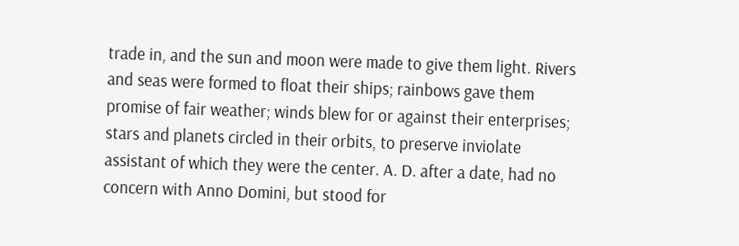trade in, and the sun and moon were made to give them light. Rivers and seas were formed to float their ships; rainbows gave them promise of fair weather; winds blew for or against their enterprises; stars and planets circled in their orbits, to preserve inviolate assistant of which they were the center. A. D. after a date, had no concern with Anno Domini, but stood for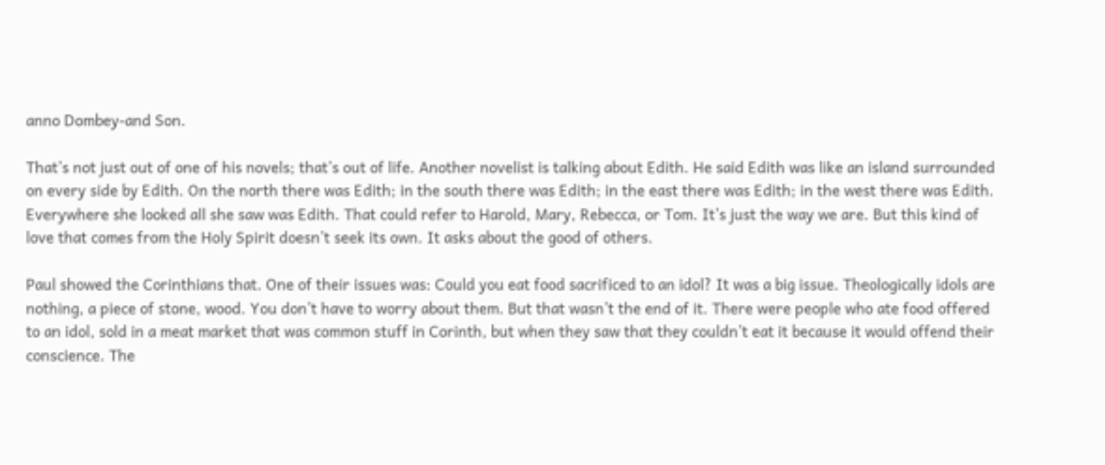anno Dombey-and Son.

That’s not just out of one of his novels; that’s out of life. Another novelist is talking about Edith. He said Edith was like an island surrounded on every side by Edith. On the north there was Edith; in the south there was Edith; in the east there was Edith; in the west there was Edith. Everywhere she looked all she saw was Edith. That could refer to Harold, Mary, Rebecca, or Tom. It’s just the way we are. But this kind of love that comes from the Holy Spirit doesn’t seek its own. It asks about the good of others.

Paul showed the Corinthians that. One of their issues was: Could you eat food sacrificed to an idol? It was a big issue. Theologically idols are nothing, a piece of stone, wood. You don’t have to worry about them. But that wasn’t the end of it. There were people who ate food offered to an idol, sold in a meat market that was common stuff in Corinth, but when they saw that they couldn’t eat it because it would offend their conscience. The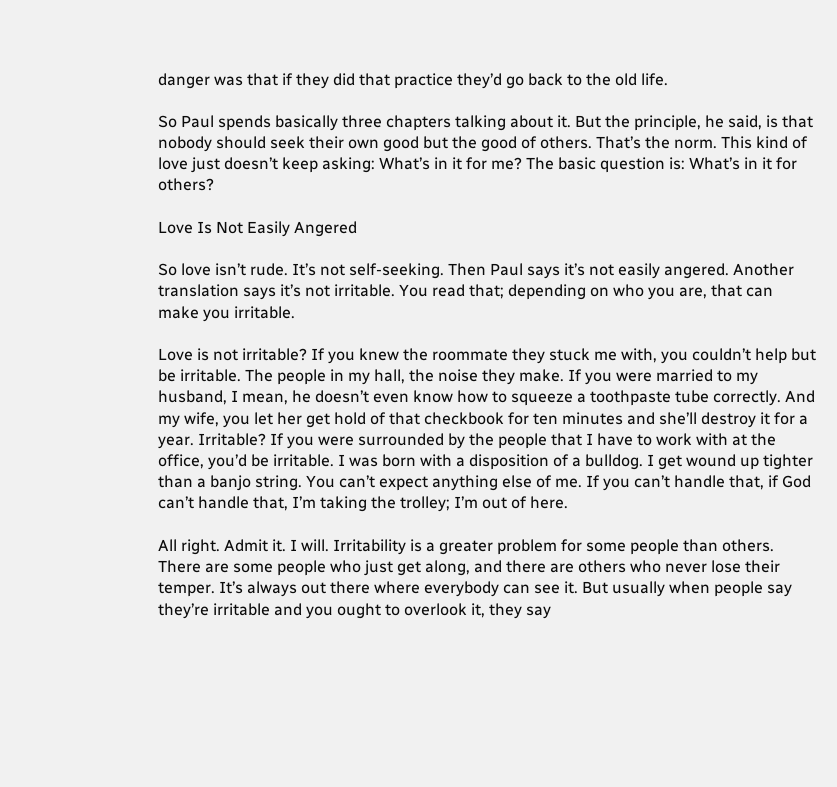danger was that if they did that practice they’d go back to the old life.

So Paul spends basically three chapters talking about it. But the principle, he said, is that nobody should seek their own good but the good of others. That’s the norm. This kind of love just doesn’t keep asking: What’s in it for me? The basic question is: What’s in it for others?

Love Is Not Easily Angered

So love isn’t rude. It’s not self-seeking. Then Paul says it’s not easily angered. Another translation says it’s not irritable. You read that; depending on who you are, that can make you irritable.

Love is not irritable? If you knew the roommate they stuck me with, you couldn’t help but be irritable. The people in my hall, the noise they make. If you were married to my husband, I mean, he doesn’t even know how to squeeze a toothpaste tube correctly. And my wife, you let her get hold of that checkbook for ten minutes and she’ll destroy it for a year. Irritable? If you were surrounded by the people that I have to work with at the office, you’d be irritable. I was born with a disposition of a bulldog. I get wound up tighter than a banjo string. You can’t expect anything else of me. If you can’t handle that, if God can’t handle that, I’m taking the trolley; I’m out of here.

All right. Admit it. I will. Irritability is a greater problem for some people than others. There are some people who just get along, and there are others who never lose their temper. It’s always out there where everybody can see it. But usually when people say they’re irritable and you ought to overlook it, they say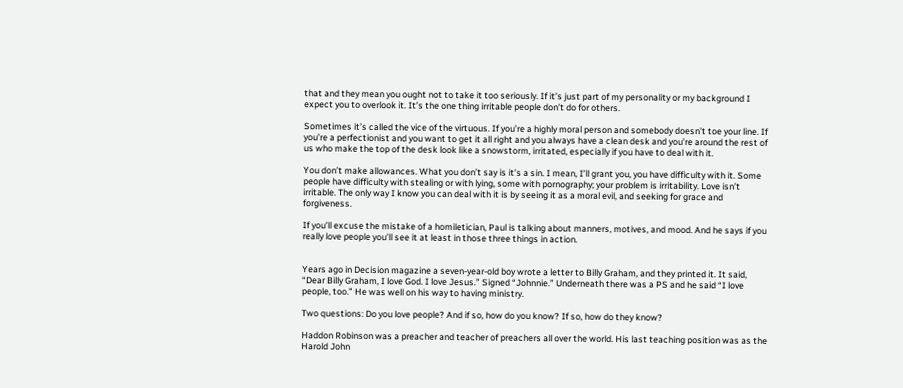that and they mean you ought not to take it too seriously. If it’s just part of my personality or my background I expect you to overlook it. It’s the one thing irritable people don’t do for others.

Sometimes it’s called the vice of the virtuous. If you’re a highly moral person and somebody doesn’t toe your line. If you’re a perfectionist and you want to get it all right and you always have a clean desk and you’re around the rest of us who make the top of the desk look like a snowstorm, irritated, especially if you have to deal with it.

You don’t make allowances. What you don’t say is it’s a sin. I mean, I’ll grant you, you have difficulty with it. Some people have difficulty with stealing or with lying, some with pornography; your problem is irritability. Love isn’t irritable. The only way I know you can deal with it is by seeing it as a moral evil, and seeking for grace and forgiveness.

If you’ll excuse the mistake of a homiletician, Paul is talking about manners, motives, and mood. And he says if you really love people you’ll see it at least in those three things in action.


Years ago in Decision magazine a seven-year-old boy wrote a letter to Billy Graham, and they printed it. It said, “Dear Billy Graham, I love God. I love Jesus.” Signed “Johnnie.” Underneath there was a PS and he said “I love people, too.” He was well on his way to having ministry.

Two questions: Do you love people? And if so, how do you know? If so, how do they know?

Haddon Robinson was a preacher and teacher of preachers all over the world. His last teaching position was as the Harold John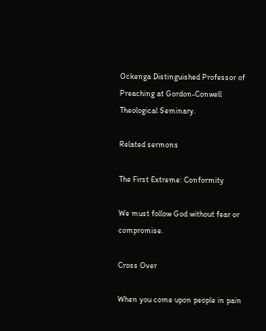Ockenga Distinguished Professor of Preaching at Gordon-Conwell Theological Seminary.

Related sermons

The First Extreme: Conformity

We must follow God without fear or compromise.

Cross Over

When you come upon people in pain